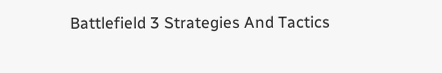Battlefield 3 Strategies And Tactics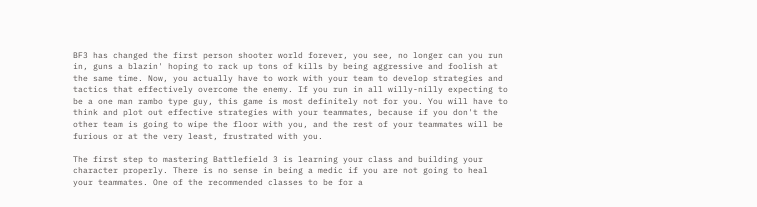BF3 has changed the first person shooter world forever, you see, no longer can you run in, guns a blazin' hoping to rack up tons of kills by being aggressive and foolish at the same time. Now, you actually have to work with your team to develop strategies and tactics that effectively overcome the enemy. If you run in all willy-nilly expecting to be a one man rambo type guy, this game is most definitely not for you. You will have to think and plot out effective strategies with your teammates, because if you don't the other team is going to wipe the floor with you, and the rest of your teammates will be furious or at the very least, frustrated with you.

The first step to mastering Battlefield 3 is learning your class and building your character properly. There is no sense in being a medic if you are not going to heal your teammates. One of the recommended classes to be for a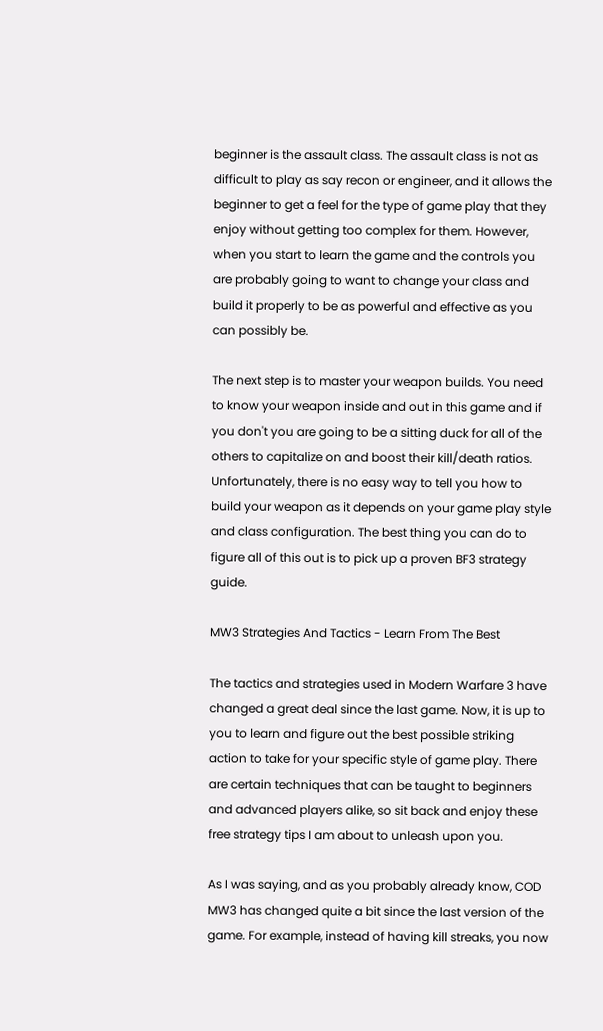beginner is the assault class. The assault class is not as difficult to play as say recon or engineer, and it allows the beginner to get a feel for the type of game play that they enjoy without getting too complex for them. However, when you start to learn the game and the controls you are probably going to want to change your class and build it properly to be as powerful and effective as you can possibly be.

The next step is to master your weapon builds. You need to know your weapon inside and out in this game and if you don't you are going to be a sitting duck for all of the others to capitalize on and boost their kill/death ratios. Unfortunately, there is no easy way to tell you how to build your weapon as it depends on your game play style and class configuration. The best thing you can do to figure all of this out is to pick up a proven BF3 strategy guide.

MW3 Strategies And Tactics - Learn From The Best

The tactics and strategies used in Modern Warfare 3 have changed a great deal since the last game. Now, it is up to you to learn and figure out the best possible striking action to take for your specific style of game play. There are certain techniques that can be taught to beginners and advanced players alike, so sit back and enjoy these free strategy tips I am about to unleash upon you.

As I was saying, and as you probably already know, COD MW3 has changed quite a bit since the last version of the game. For example, instead of having kill streaks, you now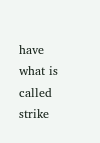have what is called strike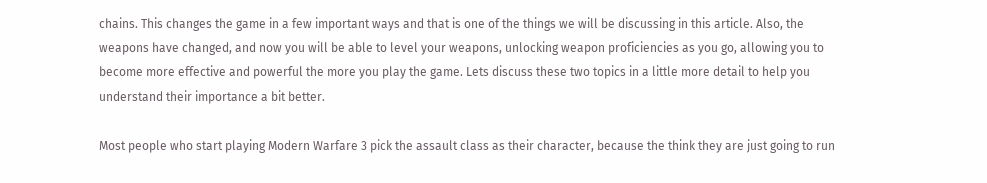chains. This changes the game in a few important ways and that is one of the things we will be discussing in this article. Also, the weapons have changed, and now you will be able to level your weapons, unlocking weapon proficiencies as you go, allowing you to become more effective and powerful the more you play the game. Lets discuss these two topics in a little more detail to help you understand their importance a bit better.

Most people who start playing Modern Warfare 3 pick the assault class as their character, because the think they are just going to run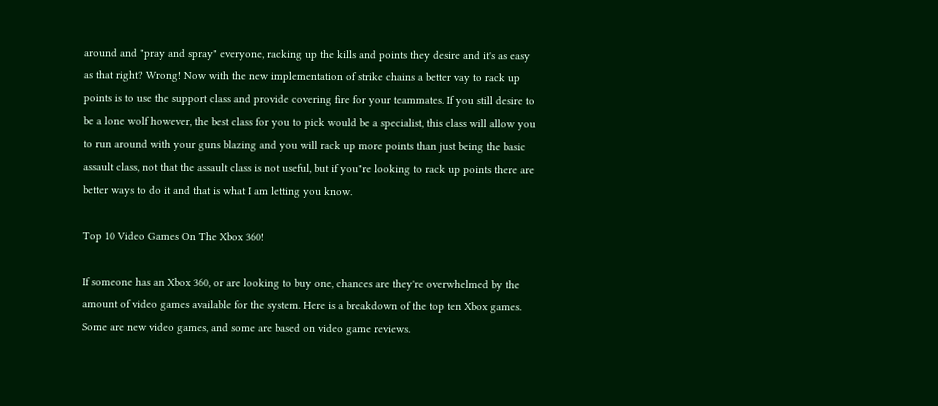around and "pray and spray" everyone, racking up the kills and points they desire and it's as easy as that right? Wrong! Now with the new implementation of strike chains a better vay to rack up points is to use the support class and provide covering fire for your teammates. If you still desire to be a lone wolf however, the best class for you to pick would be a specialist, this class will allow you to run around with your guns blazing and you will rack up more points than just being the basic assault class, not that the assault class is not useful, but if you"re looking to rack up points there are better ways to do it and that is what I am letting you know.

Top 10 Video Games On The Xbox 360!

If someone has an Xbox 360, or are looking to buy one, chances are they're overwhelmed by the amount of video games available for the system. Here is a breakdown of the top ten Xbox games. Some are new video games, and some are based on video game reviews.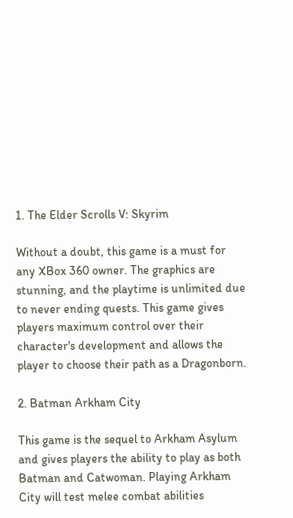1. The Elder Scrolls V: Skyrim

Without a doubt, this game is a must for any XBox 360 owner. The graphics are stunning, and the playtime is unlimited due to never ending quests. This game gives players maximum control over their character's development and allows the player to choose their path as a Dragonborn.

2. Batman Arkham City

This game is the sequel to Arkham Asylum and gives players the ability to play as both Batman and Catwoman. Playing Arkham City will test melee combat abilities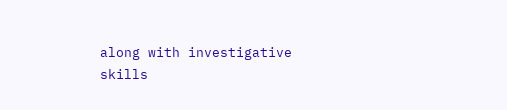along with investigative skills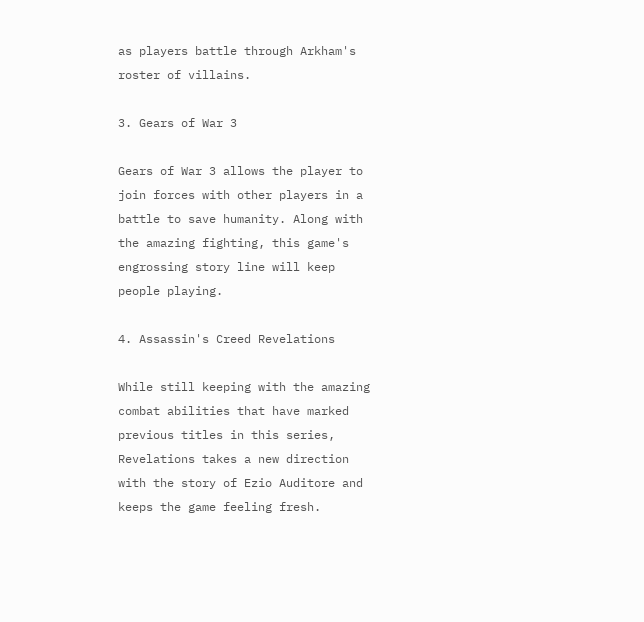as players battle through Arkham's roster of villains.

3. Gears of War 3

Gears of War 3 allows the player to join forces with other players in a battle to save humanity. Along with the amazing fighting, this game's engrossing story line will keep people playing.

4. Assassin's Creed Revelations

While still keeping with the amazing combat abilities that have marked previous titles in this series, Revelations takes a new direction with the story of Ezio Auditore and keeps the game feeling fresh.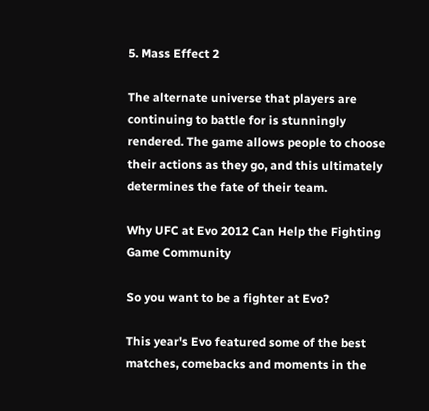5. Mass Effect 2

The alternate universe that players are continuing to battle for is stunningly rendered. The game allows people to choose their actions as they go, and this ultimately determines the fate of their team.

Why UFC at Evo 2012 Can Help the Fighting Game Community

So you want to be a fighter at Evo?

This year's Evo featured some of the best matches, comebacks and moments in the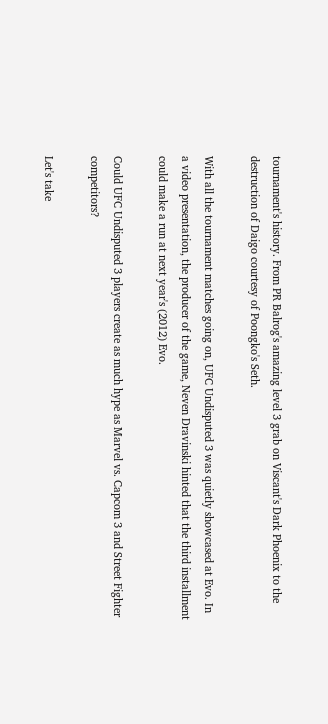tournament's history. From PR Balrog's amazing level 3 grab on Viscant's Dark Phoenix to the destruction of Daigo courtesy of Poongko's Seth.

With all the tournament matches going on, UFC Undisputed 3 was quietly showcased at Evo. In a video presentation, the producer of the game, Neven Dravinski hinted that the third installment could make a run at next year's (2012) Evo.

Could UFC Undisputed 3 players create as much hype as Marvel vs. Capcom 3 and Street Fighter competitors?

Let's take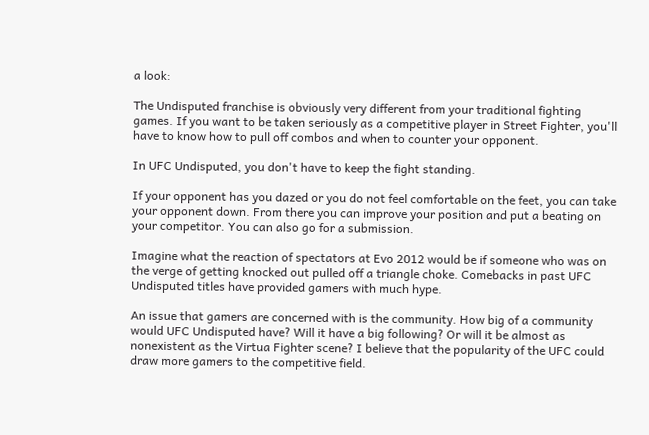a look:

The Undisputed franchise is obviously very different from your traditional fighting games. If you want to be taken seriously as a competitive player in Street Fighter, you'll have to know how to pull off combos and when to counter your opponent.

In UFC Undisputed, you don't have to keep the fight standing.

If your opponent has you dazed or you do not feel comfortable on the feet, you can take your opponent down. From there you can improve your position and put a beating on your competitor. You can also go for a submission.

Imagine what the reaction of spectators at Evo 2012 would be if someone who was on the verge of getting knocked out pulled off a triangle choke. Comebacks in past UFC Undisputed titles have provided gamers with much hype.

An issue that gamers are concerned with is the community. How big of a community would UFC Undisputed have? Will it have a big following? Or will it be almost as nonexistent as the Virtua Fighter scene? I believe that the popularity of the UFC could draw more gamers to the competitive field.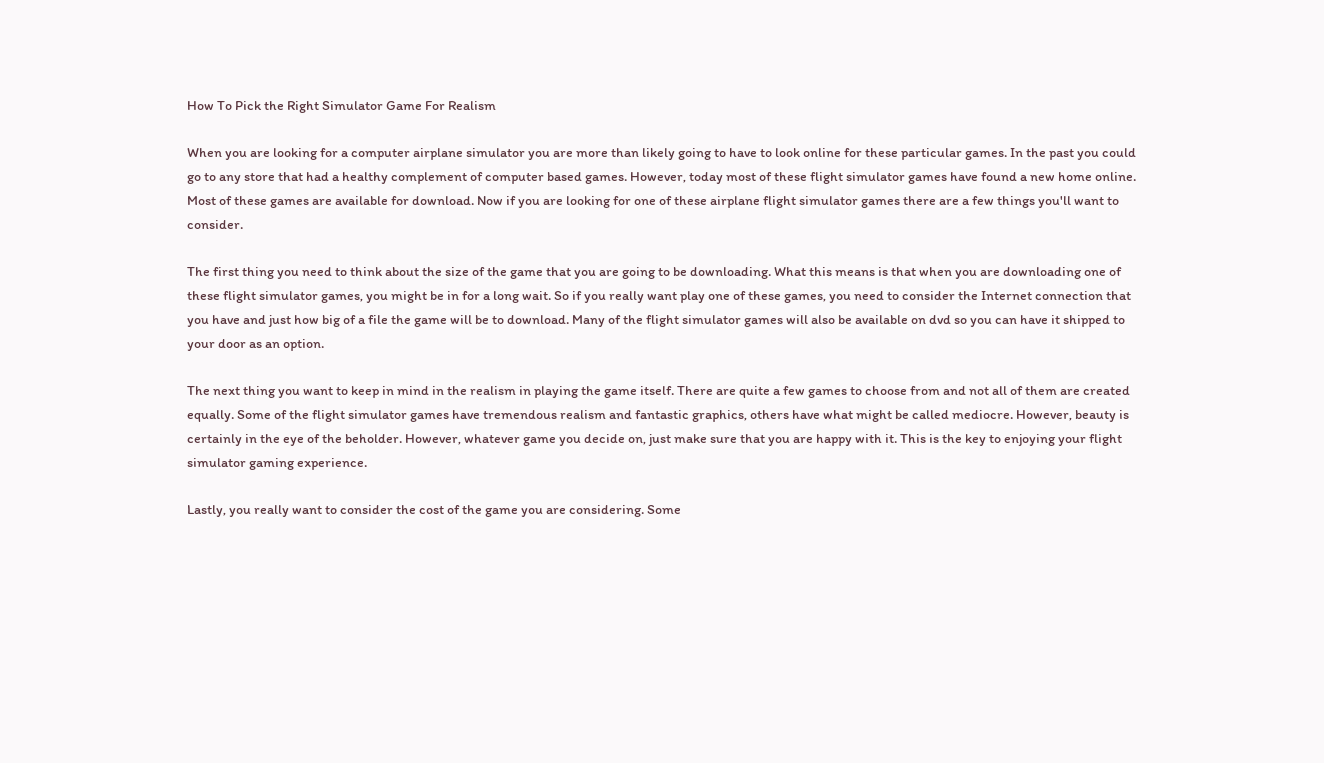How To Pick the Right Simulator Game For Realism

When you are looking for a computer airplane simulator you are more than likely going to have to look online for these particular games. In the past you could go to any store that had a healthy complement of computer based games. However, today most of these flight simulator games have found a new home online. Most of these games are available for download. Now if you are looking for one of these airplane flight simulator games there are a few things you'll want to consider.

The first thing you need to think about the size of the game that you are going to be downloading. What this means is that when you are downloading one of these flight simulator games, you might be in for a long wait. So if you really want play one of these games, you need to consider the Internet connection that you have and just how big of a file the game will be to download. Many of the flight simulator games will also be available on dvd so you can have it shipped to your door as an option.

The next thing you want to keep in mind in the realism in playing the game itself. There are quite a few games to choose from and not all of them are created equally. Some of the flight simulator games have tremendous realism and fantastic graphics, others have what might be called mediocre. However, beauty is certainly in the eye of the beholder. However, whatever game you decide on, just make sure that you are happy with it. This is the key to enjoying your flight simulator gaming experience.

Lastly, you really want to consider the cost of the game you are considering. Some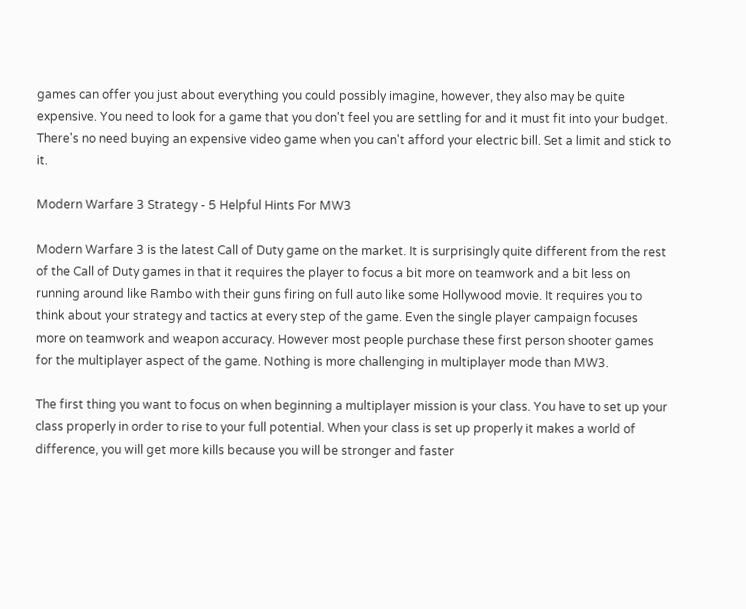games can offer you just about everything you could possibly imagine, however, they also may be quite expensive. You need to look for a game that you don't feel you are settling for and it must fit into your budget. There's no need buying an expensive video game when you can't afford your electric bill. Set a limit and stick to it.

Modern Warfare 3 Strategy - 5 Helpful Hints For MW3

Modern Warfare 3 is the latest Call of Duty game on the market. It is surprisingly quite different from the rest of the Call of Duty games in that it requires the player to focus a bit more on teamwork and a bit less on running around like Rambo with their guns firing on full auto like some Hollywood movie. It requires you to think about your strategy and tactics at every step of the game. Even the single player campaign focuses more on teamwork and weapon accuracy. However most people purchase these first person shooter games for the multiplayer aspect of the game. Nothing is more challenging in multiplayer mode than MW3.

The first thing you want to focus on when beginning a multiplayer mission is your class. You have to set up your class properly in order to rise to your full potential. When your class is set up properly it makes a world of difference, you will get more kills because you will be stronger and faster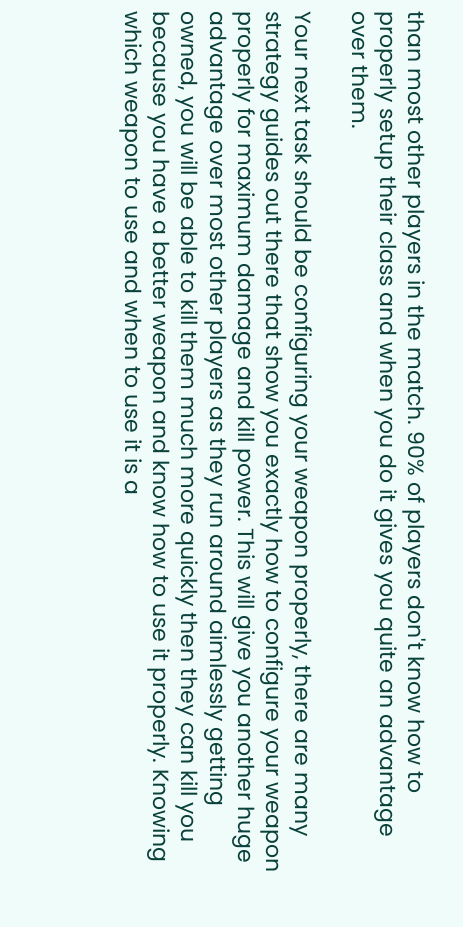than most other players in the match. 90% of players don't know how to properly setup their class and when you do it gives you quite an advantage over them.

Your next task should be configuring your weapon properly, there are many strategy guides out there that show you exactly how to configure your weapon properly for maximum damage and kill power. This will give you another huge advantage over most other players as they run around aimlessly getting owned, you will be able to kill them much more quickly then they can kill you because you have a better weapon and know how to use it properly. Knowing which weapon to use and when to use it is a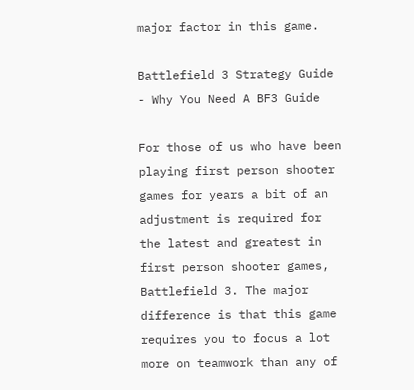major factor in this game.

Battlefield 3 Strategy Guide - Why You Need A BF3 Guide

For those of us who have been playing first person shooter games for years a bit of an adjustment is required for the latest and greatest in first person shooter games, Battlefield 3. The major difference is that this game requires you to focus a lot more on teamwork than any of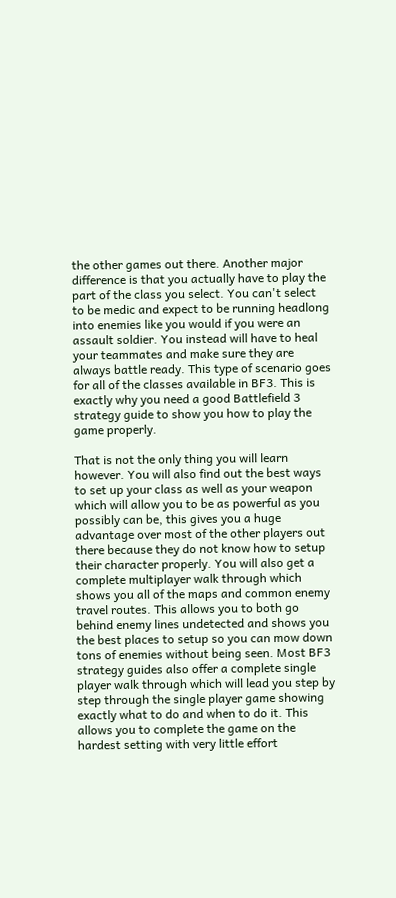the other games out there. Another major difference is that you actually have to play the part of the class you select. You can't select to be medic and expect to be running headlong into enemies like you would if you were an assault soldier. You instead will have to heal your teammates and make sure they are always battle ready. This type of scenario goes for all of the classes available in BF3. This is exactly why you need a good Battlefield 3 strategy guide to show you how to play the game properly.

That is not the only thing you will learn however. You will also find out the best ways to set up your class as well as your weapon which will allow you to be as powerful as you possibly can be, this gives you a huge advantage over most of the other players out there because they do not know how to setup their character properly. You will also get a complete multiplayer walk through which shows you all of the maps and common enemy travel routes. This allows you to both go behind enemy lines undetected and shows you the best places to setup so you can mow down tons of enemies without being seen. Most BF3 strategy guides also offer a complete single player walk through which will lead you step by step through the single player game showing exactly what to do and when to do it. This allows you to complete the game on the hardest setting with very little effort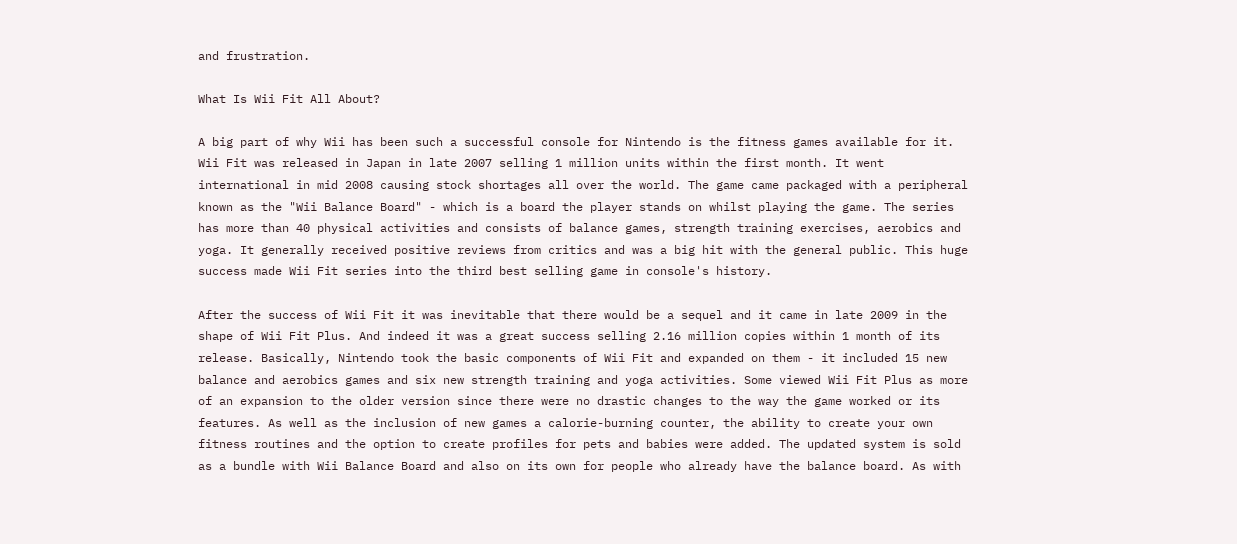and frustration.

What Is Wii Fit All About?

A big part of why Wii has been such a successful console for Nintendo is the fitness games available for it. Wii Fit was released in Japan in late 2007 selling 1 million units within the first month. It went international in mid 2008 causing stock shortages all over the world. The game came packaged with a peripheral known as the "Wii Balance Board" - which is a board the player stands on whilst playing the game. The series has more than 40 physical activities and consists of balance games, strength training exercises, aerobics and yoga. It generally received positive reviews from critics and was a big hit with the general public. This huge success made Wii Fit series into the third best selling game in console's history.

After the success of Wii Fit it was inevitable that there would be a sequel and it came in late 2009 in the shape of Wii Fit Plus. And indeed it was a great success selling 2.16 million copies within 1 month of its release. Basically, Nintendo took the basic components of Wii Fit and expanded on them - it included 15 new balance and aerobics games and six new strength training and yoga activities. Some viewed Wii Fit Plus as more of an expansion to the older version since there were no drastic changes to the way the game worked or its features. As well as the inclusion of new games a calorie-burning counter, the ability to create your own fitness routines and the option to create profiles for pets and babies were added. The updated system is sold as a bundle with Wii Balance Board and also on its own for people who already have the balance board. As with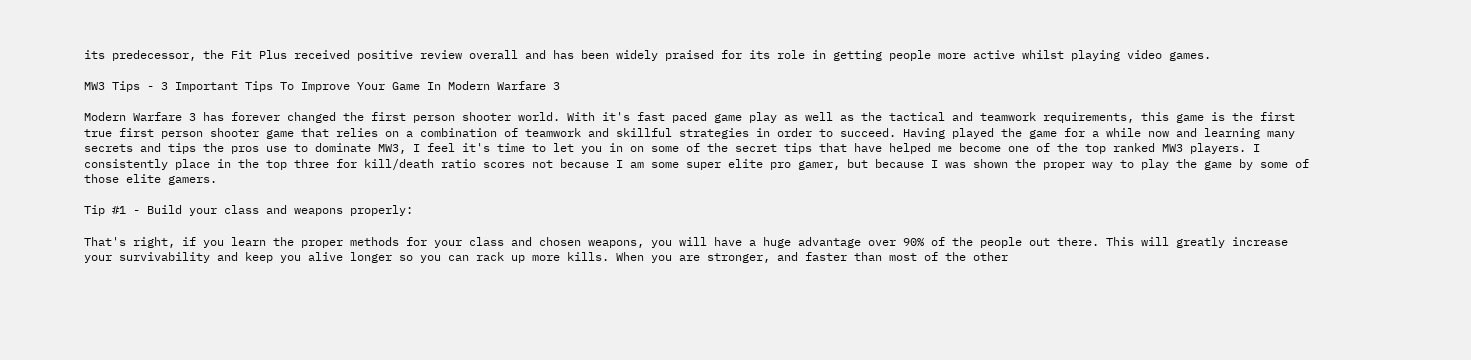its predecessor, the Fit Plus received positive review overall and has been widely praised for its role in getting people more active whilst playing video games.

MW3 Tips - 3 Important Tips To Improve Your Game In Modern Warfare 3

Modern Warfare 3 has forever changed the first person shooter world. With it's fast paced game play as well as the tactical and teamwork requirements, this game is the first true first person shooter game that relies on a combination of teamwork and skillful strategies in order to succeed. Having played the game for a while now and learning many secrets and tips the pros use to dominate MW3, I feel it's time to let you in on some of the secret tips that have helped me become one of the top ranked MW3 players. I consistently place in the top three for kill/death ratio scores not because I am some super elite pro gamer, but because I was shown the proper way to play the game by some of those elite gamers.

Tip #1 - Build your class and weapons properly:

That's right, if you learn the proper methods for your class and chosen weapons, you will have a huge advantage over 90% of the people out there. This will greatly increase your survivability and keep you alive longer so you can rack up more kills. When you are stronger, and faster than most of the other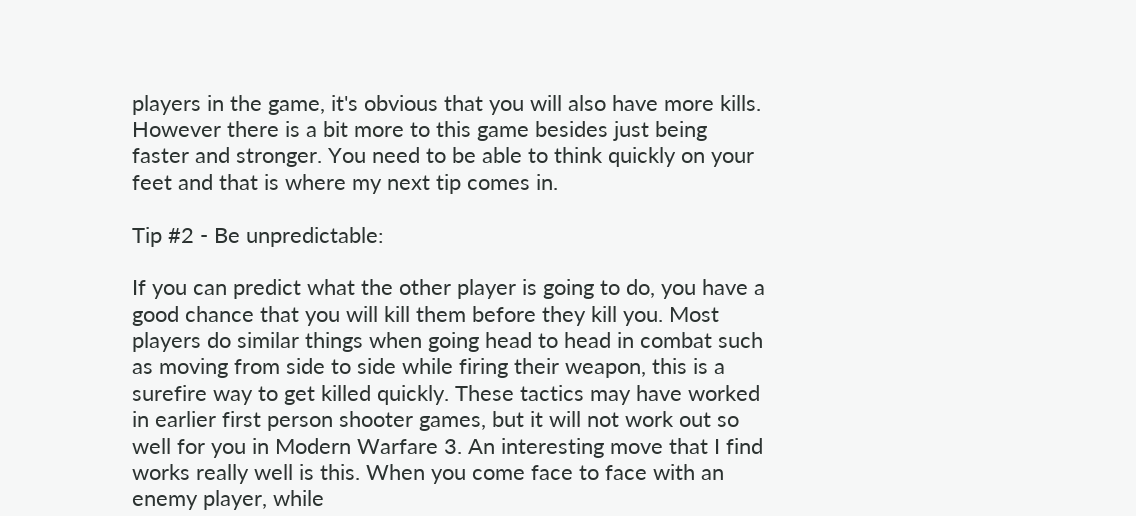players in the game, it's obvious that you will also have more kills. However there is a bit more to this game besides just being faster and stronger. You need to be able to think quickly on your feet and that is where my next tip comes in.

Tip #2 - Be unpredictable:

If you can predict what the other player is going to do, you have a good chance that you will kill them before they kill you. Most players do similar things when going head to head in combat such as moving from side to side while firing their weapon, this is a surefire way to get killed quickly. These tactics may have worked in earlier first person shooter games, but it will not work out so well for you in Modern Warfare 3. An interesting move that I find works really well is this. When you come face to face with an enemy player, while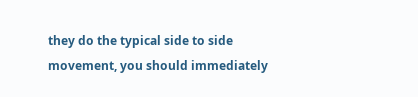they do the typical side to side movement, you should immediately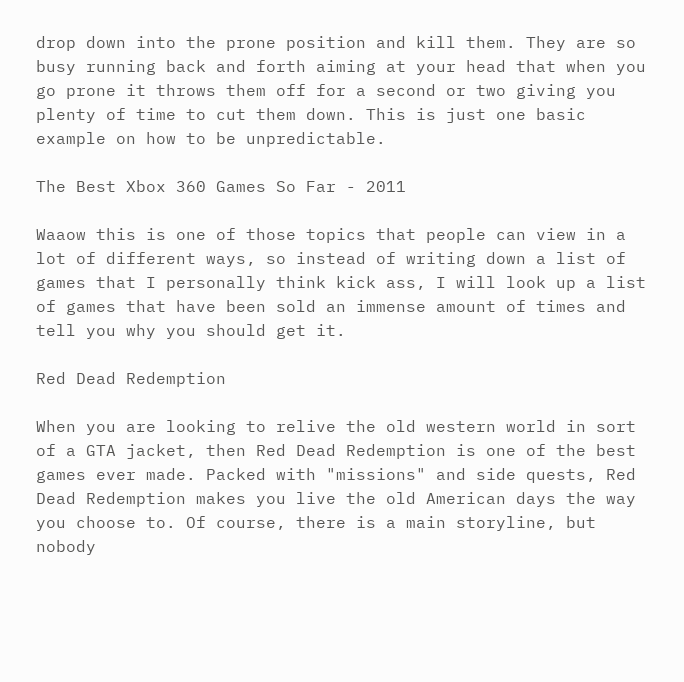drop down into the prone position and kill them. They are so busy running back and forth aiming at your head that when you go prone it throws them off for a second or two giving you plenty of time to cut them down. This is just one basic example on how to be unpredictable.

The Best Xbox 360 Games So Far - 2011

Waaow this is one of those topics that people can view in a lot of different ways, so instead of writing down a list of games that I personally think kick ass, I will look up a list of games that have been sold an immense amount of times and tell you why you should get it.

Red Dead Redemption

When you are looking to relive the old western world in sort of a GTA jacket, then Red Dead Redemption is one of the best games ever made. Packed with "missions" and side quests, Red Dead Redemption makes you live the old American days the way you choose to. Of course, there is a main storyline, but nobody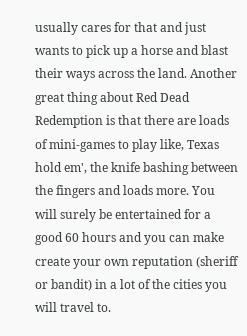usually cares for that and just wants to pick up a horse and blast their ways across the land. Another great thing about Red Dead Redemption is that there are loads of mini-games to play like, Texas hold em', the knife bashing between the fingers and loads more. You will surely be entertained for a good 60 hours and you can make create your own reputation (sheriff or bandit) in a lot of the cities you will travel to.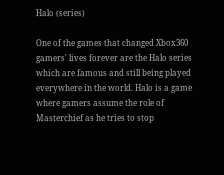Halo (series)

One of the games that changed Xbox360 gamers' lives forever are the Halo series which are famous and still being played everywhere in the world. Halo is a game where gamers assume the role of Masterchief as he tries to stop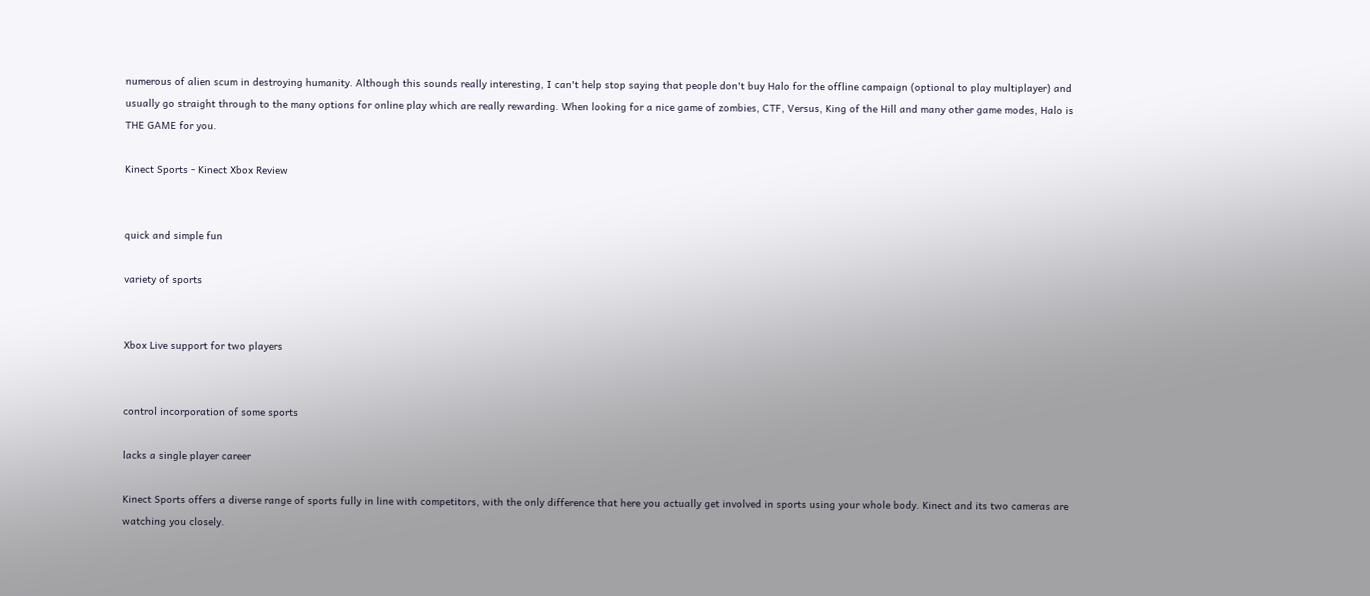numerous of alien scum in destroying humanity. Although this sounds really interesting, I can't help stop saying that people don't buy Halo for the offline campaign (optional to play multiplayer) and usually go straight through to the many options for online play which are really rewarding. When looking for a nice game of zombies, CTF, Versus, King of the Hill and many other game modes, Halo is THE GAME for you.

Kinect Sports - Kinect Xbox Review


quick and simple fun

variety of sports


Xbox Live support for two players


control incorporation of some sports

lacks a single player career

Kinect Sports offers a diverse range of sports fully in line with competitors, with the only difference that here you actually get involved in sports using your whole body. Kinect and its two cameras are watching you closely.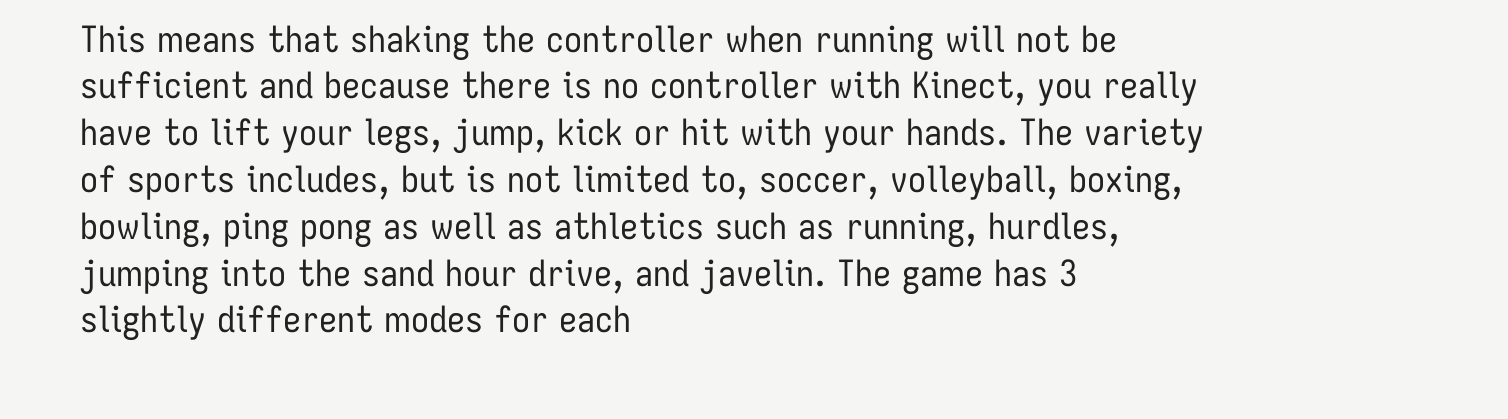This means that shaking the controller when running will not be sufficient and because there is no controller with Kinect, you really have to lift your legs, jump, kick or hit with your hands. The variety of sports includes, but is not limited to, soccer, volleyball, boxing, bowling, ping pong as well as athletics such as running, hurdles, jumping into the sand hour drive, and javelin. The game has 3 slightly different modes for each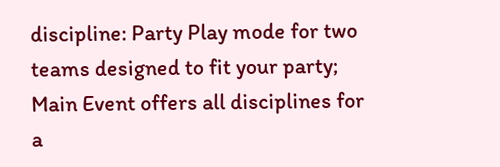discipline: Party Play mode for two teams designed to fit your party; Main Event offers all disciplines for a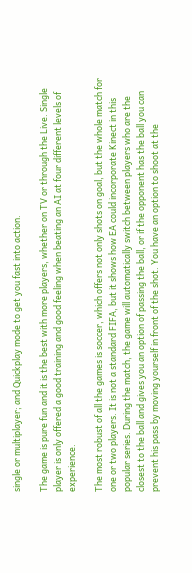single or multiplayer; and Quickplay mode to get you fast into action.

The game is pure fun and it is the best with more players, whether on TV or through the Live. Single player is only offered a good training and good feeling when beating an AI at four different levels of experience.

The most robust of all the games is soccer, which offers not only shots on goal, but the whole match for one or two players. It is not a standard FIFA, but it shows how EA could incorporate Kinect in this popular series. During the match, the game will automatically switch between players who are the closest to the ball and gives you an option of passing the ball, or if the opponent has the ball you can prevent his pass by moving yourself in front of the shot. You have an option to shoot at the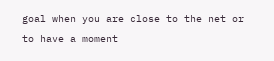goal when you are close to the net or to have a moment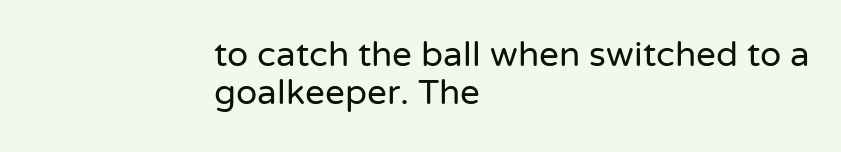to catch the ball when switched to a goalkeeper. The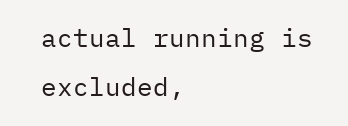actual running is excluded,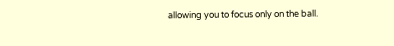allowing you to focus only on the ball.